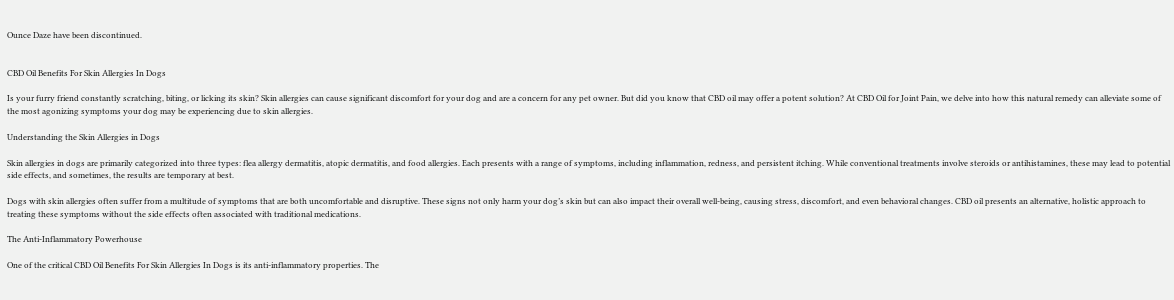Ounce Daze have been discontinued.


CBD Oil Benefits For Skin Allergies In Dogs

Is your furry friend constantly scratching, biting, or licking its skin? Skin allergies can cause significant discomfort for your dog and are a concern for any pet owner. But did you know that CBD oil may offer a potent solution? At CBD Oil for Joint Pain, we delve into how this natural remedy can alleviate some of the most agonizing symptoms your dog may be experiencing due to skin allergies.

Understanding the Skin Allergies in Dogs

Skin allergies in dogs are primarily categorized into three types: flea allergy dermatitis, atopic dermatitis, and food allergies. Each presents with a range of symptoms, including inflammation, redness, and persistent itching. While conventional treatments involve steroids or antihistamines, these may lead to potential side effects, and sometimes, the results are temporary at best.

Dogs with skin allergies often suffer from a multitude of symptoms that are both uncomfortable and disruptive. These signs not only harm your dog’s skin but can also impact their overall well-being, causing stress, discomfort, and even behavioral changes. CBD oil presents an alternative, holistic approach to treating these symptoms without the side effects often associated with traditional medications.

The Anti-Inflammatory Powerhouse

One of the critical CBD Oil Benefits For Skin Allergies In Dogs is its anti-inflammatory properties. The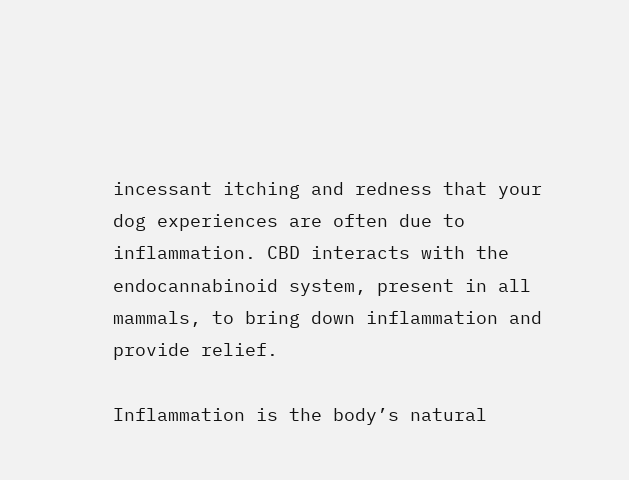incessant itching and redness that your dog experiences are often due to inflammation. CBD interacts with the endocannabinoid system, present in all mammals, to bring down inflammation and provide relief.

Inflammation is the body’s natural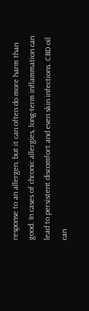response to an allergen, but it can often do more harm than good. In cases of chronic allergies, long-term inflammation can lead to persistent discomfort and even skin infections. CBD oil can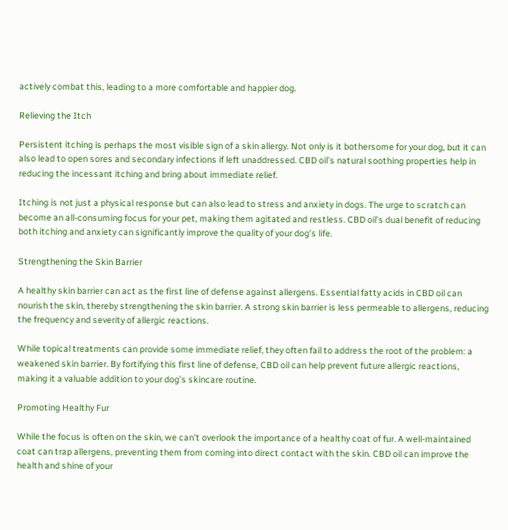actively combat this, leading to a more comfortable and happier dog.

Relieving the Itch

Persistent itching is perhaps the most visible sign of a skin allergy. Not only is it bothersome for your dog, but it can also lead to open sores and secondary infections if left unaddressed. CBD oil’s natural soothing properties help in reducing the incessant itching and bring about immediate relief.

Itching is not just a physical response but can also lead to stress and anxiety in dogs. The urge to scratch can become an all-consuming focus for your pet, making them agitated and restless. CBD oil’s dual benefit of reducing both itching and anxiety can significantly improve the quality of your dog’s life.

Strengthening the Skin Barrier

A healthy skin barrier can act as the first line of defense against allergens. Essential fatty acids in CBD oil can nourish the skin, thereby strengthening the skin barrier. A strong skin barrier is less permeable to allergens, reducing the frequency and severity of allergic reactions.

While topical treatments can provide some immediate relief, they often fail to address the root of the problem: a weakened skin barrier. By fortifying this first line of defense, CBD oil can help prevent future allergic reactions, making it a valuable addition to your dog’s skincare routine.

Promoting Healthy Fur

While the focus is often on the skin, we can’t overlook the importance of a healthy coat of fur. A well-maintained coat can trap allergens, preventing them from coming into direct contact with the skin. CBD oil can improve the health and shine of your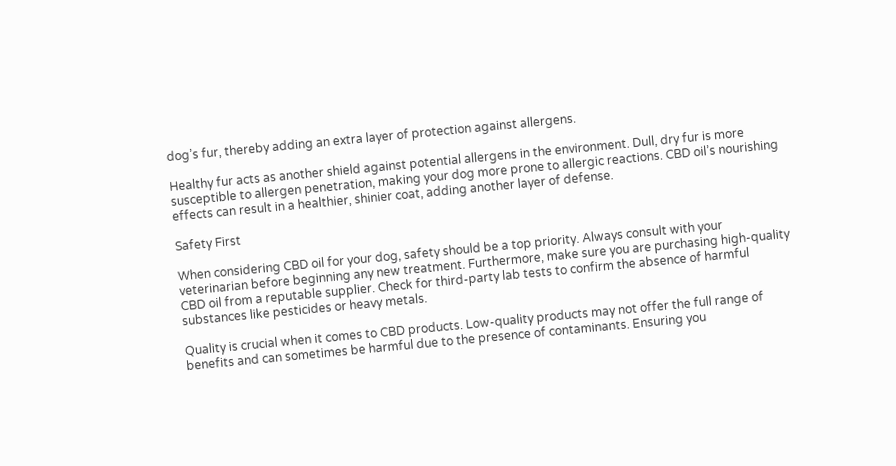dog’s fur, thereby adding an extra layer of protection against allergens.

Healthy fur acts as another shield against potential allergens in the environment. Dull, dry fur is more susceptible to allergen penetration, making your dog more prone to allergic reactions. CBD oil’s nourishing effects can result in a healthier, shinier coat, adding another layer of defense.

Safety First

When considering CBD oil for your dog, safety should be a top priority. Always consult with your veterinarian before beginning any new treatment. Furthermore, make sure you are purchasing high-quality CBD oil from a reputable supplier. Check for third-party lab tests to confirm the absence of harmful substances like pesticides or heavy metals.

Quality is crucial when it comes to CBD products. Low-quality products may not offer the full range of benefits and can sometimes be harmful due to the presence of contaminants. Ensuring you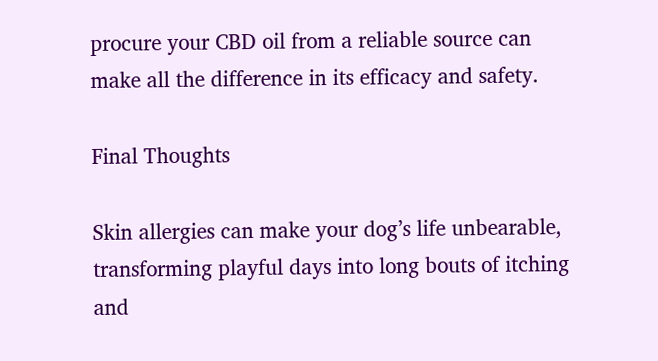procure your CBD oil from a reliable source can make all the difference in its efficacy and safety.

Final Thoughts

Skin allergies can make your dog’s life unbearable, transforming playful days into long bouts of itching and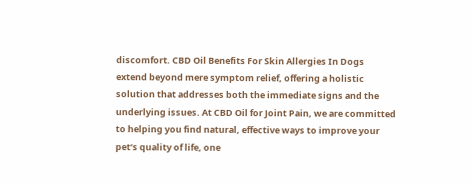discomfort. CBD Oil Benefits For Skin Allergies In Dogs extend beyond mere symptom relief, offering a holistic solution that addresses both the immediate signs and the underlying issues. At CBD Oil for Joint Pain, we are committed to helping you find natural, effective ways to improve your pet’s quality of life, one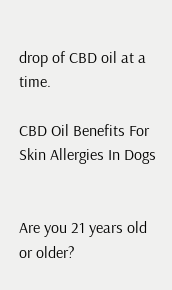drop of CBD oil at a time.

CBD Oil Benefits For Skin Allergies In Dogs


Are you 21 years old or older?